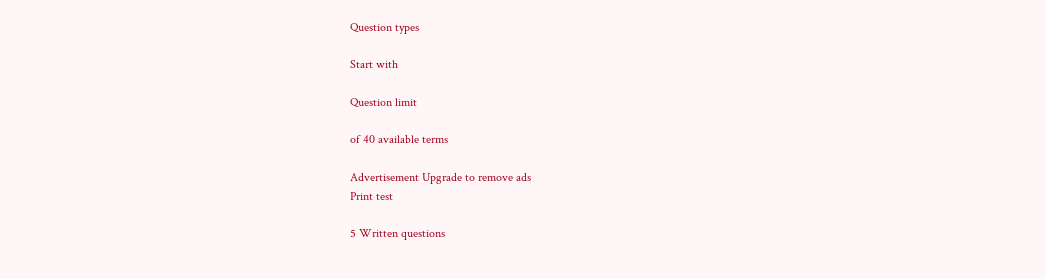Question types

Start with

Question limit

of 40 available terms

Advertisement Upgrade to remove ads
Print test

5 Written questions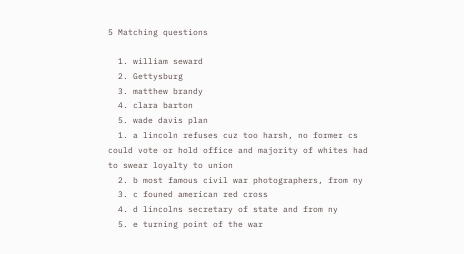5 Matching questions

  1. william seward
  2. Gettysburg
  3. matthew brandy
  4. clara barton
  5. wade davis plan
  1. a lincoln refuses cuz too harsh, no former cs could vote or hold office and majority of whites had to swear loyalty to union
  2. b most famous civil war photographers, from ny
  3. c founed american red cross
  4. d lincolns secretary of state and from ny
  5. e turning point of the war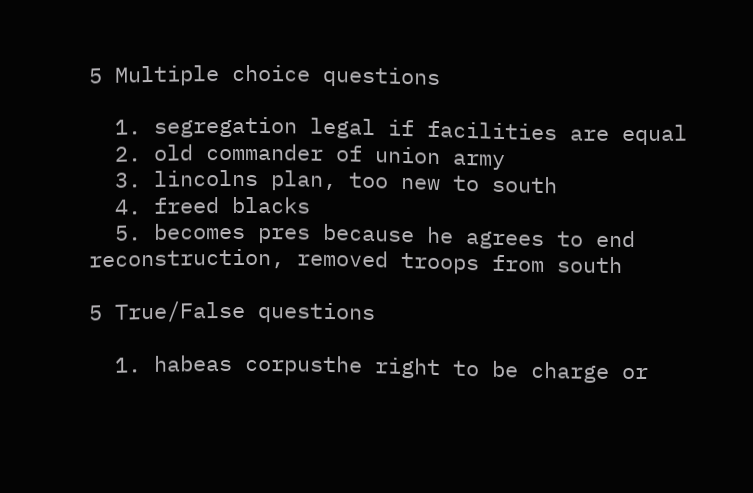5 Multiple choice questions

  1. segregation legal if facilities are equal
  2. old commander of union army
  3. lincolns plan, too new to south
  4. freed blacks
  5. becomes pres because he agrees to end reconstruction, removed troops from south

5 True/False questions

  1. habeas corpusthe right to be charge or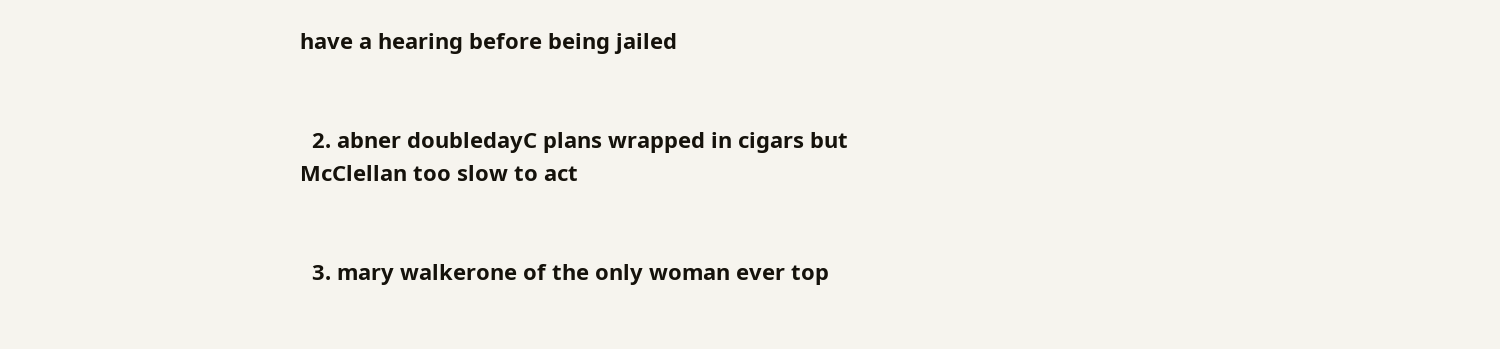have a hearing before being jailed


  2. abner doubledayC plans wrapped in cigars but McClellan too slow to act


  3. mary walkerone of the only woman ever top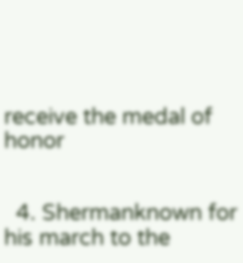receive the medal of honor


  4. Shermanknown for his march to the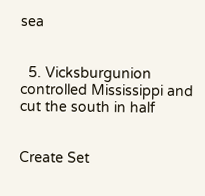sea


  5. Vicksburgunion controlled Mississippi and cut the south in half


Create Set